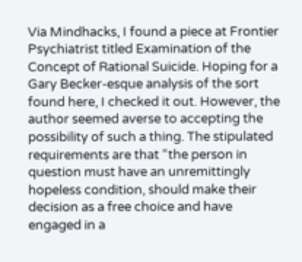Via Mindhacks, I found a piece at Frontier Psychiatrist titled Examination of the Concept of Rational Suicide. Hoping for a Gary Becker-esque analysis of the sort found here, I checked it out. However, the author seemed averse to accepting the possibility of such a thing. The stipulated requirements are that “the person in question must have an unremittingly hopeless condition, should make their decision as a free choice and have engaged in a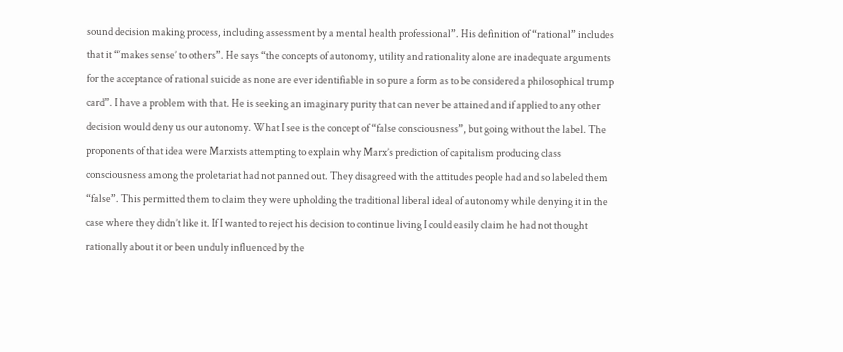sound decision making process, including assessment by a mental health professional”. His definition of “rational” includes that it “‘makes sense’ to others”. He says “the concepts of autonomy, utility and rationality alone are inadequate arguments for the acceptance of rational suicide as none are ever identifiable in so pure a form as to be considered a philosophical trump card”. I have a problem with that. He is seeking an imaginary purity that can never be attained and if applied to any other decision would deny us our autonomy. What I see is the concept of “false consciousness”, but going without the label. The proponents of that idea were Marxists attempting to explain why Marx’s prediction of capitalism producing class consciousness among the proletariat had not panned out. They disagreed with the attitudes people had and so labeled them “false”. This permitted them to claim they were upholding the traditional liberal ideal of autonomy while denying it in the case where they didn’t like it. If I wanted to reject his decision to continue living I could easily claim he had not thought rationally about it or been unduly influenced by the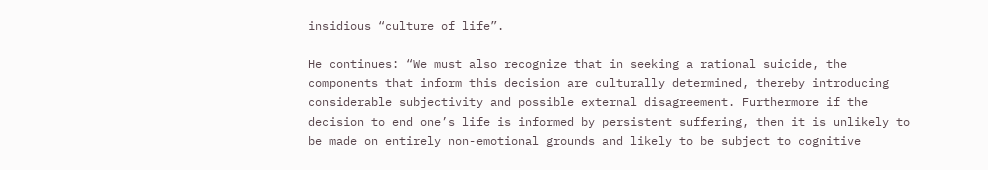insidious “culture of life”.

He continues: “We must also recognize that in seeking a rational suicide, the components that inform this decision are culturally determined, thereby introducing considerable subjectivity and possible external disagreement. Furthermore if the decision to end one’s life is informed by persistent suffering, then it is unlikely to be made on entirely non-emotional grounds and likely to be subject to cognitive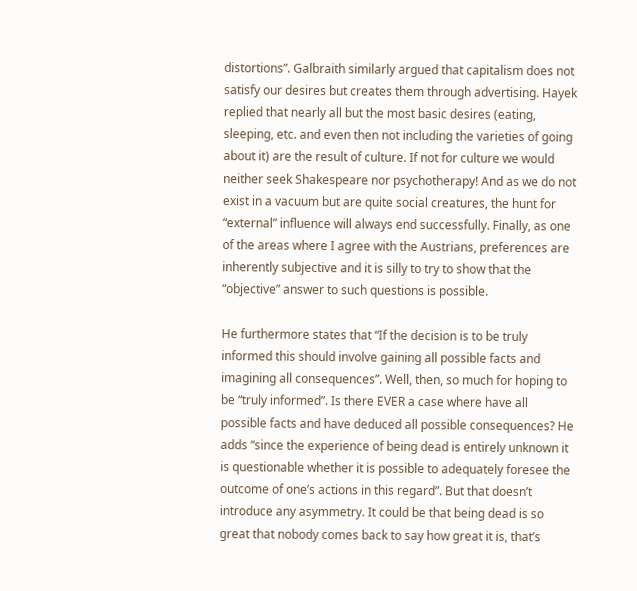distortions”. Galbraith similarly argued that capitalism does not satisfy our desires but creates them through advertising. Hayek replied that nearly all but the most basic desires (eating, sleeping, etc. and even then not including the varieties of going about it) are the result of culture. If not for culture we would neither seek Shakespeare nor psychotherapy! And as we do not exist in a vacuum but are quite social creatures, the hunt for “external” influence will always end successfully. Finally, as one of the areas where I agree with the Austrians, preferences are inherently subjective and it is silly to try to show that the “objective” answer to such questions is possible.

He furthermore states that “If the decision is to be truly informed this should involve gaining all possible facts and imagining all consequences”. Well, then, so much for hoping to be “truly informed”. Is there EVER a case where have all possible facts and have deduced all possible consequences? He adds “since the experience of being dead is entirely unknown it is questionable whether it is possible to adequately foresee the outcome of one’s actions in this regard”. But that doesn’t introduce any asymmetry. It could be that being dead is so great that nobody comes back to say how great it is, that’s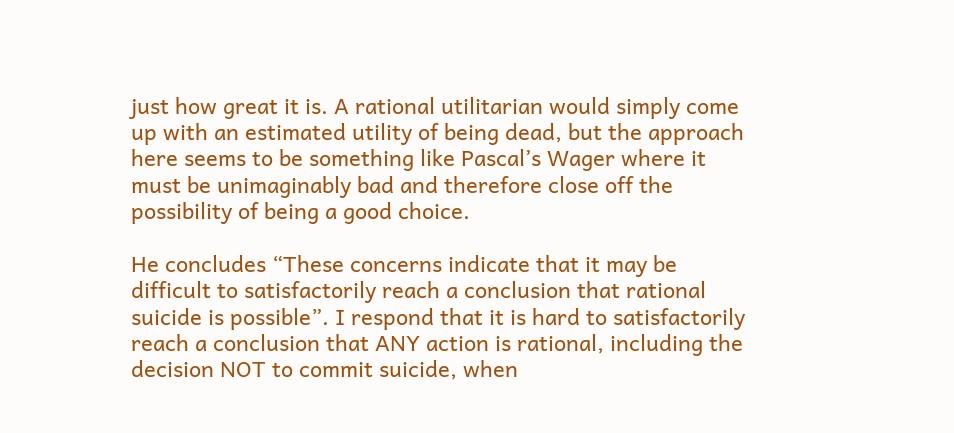just how great it is. A rational utilitarian would simply come up with an estimated utility of being dead, but the approach here seems to be something like Pascal’s Wager where it must be unimaginably bad and therefore close off the possibility of being a good choice.

He concludes “These concerns indicate that it may be difficult to satisfactorily reach a conclusion that rational suicide is possible”. I respond that it is hard to satisfactorily reach a conclusion that ANY action is rational, including the decision NOT to commit suicide, when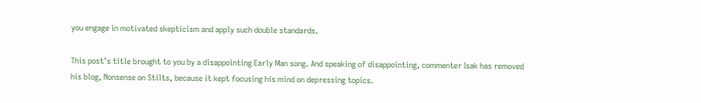you engage in motivated skepticism and apply such double standards.

This post’s title brought to you by a disappointing Early Man song. And speaking of disappointing, commenter Isak has removed his blog, Nonsense on Stilts, because it kept focusing his mind on depressing topics.